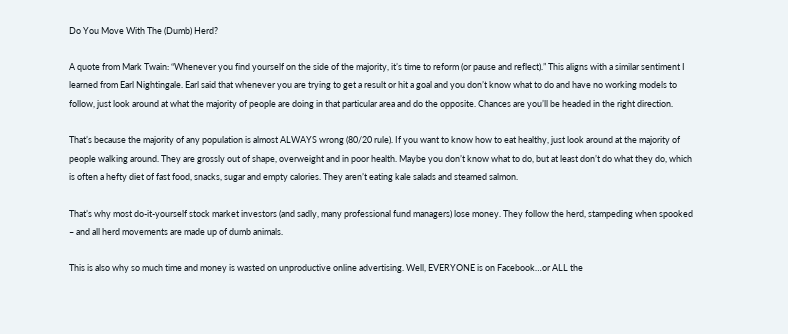Do You Move With The (Dumb) Herd?

A quote from Mark Twain: “Whenever you find yourself on the side of the majority, it’s time to reform (or pause and reflect).” This aligns with a similar sentiment I learned from Earl Nightingale. Earl said that whenever you are trying to get a result or hit a goal and you don’t know what to do and have no working models to follow, just look around at what the majority of people are doing in that particular area and do the opposite. Chances are you’ll be headed in the right direction.

That’s because the majority of any population is almost ALWAYS wrong (80/20 rule). If you want to know how to eat healthy, just look around at the majority of people walking around. They are grossly out of shape, overweight and in poor health. Maybe you don’t know what to do, but at least don’t do what they do, which is often a hefty diet of fast food, snacks, sugar and empty calories. They aren’t eating kale salads and steamed salmon.

That’s why most do-it-yourself stock market investors (and sadly, many professional fund managers) lose money. They follow the herd, stampeding when spooked – and all herd movements are made up of dumb animals.

This is also why so much time and money is wasted on unproductive online advertising. Well, EVERYONE is on Facebook…or ALL the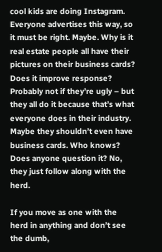cool kids are doing Instagram. Everyone advertises this way, so it must be right. Maybe. Why is it real estate people all have their pictures on their business cards? Does it improve response? Probably not if they’re ugly – but they all do it because that’s what everyone does in their industry. Maybe they shouldn’t even have business cards. Who knows? Does anyone question it? No, they just follow along with the herd.

If you move as one with the herd in anything and don’t see the dumb,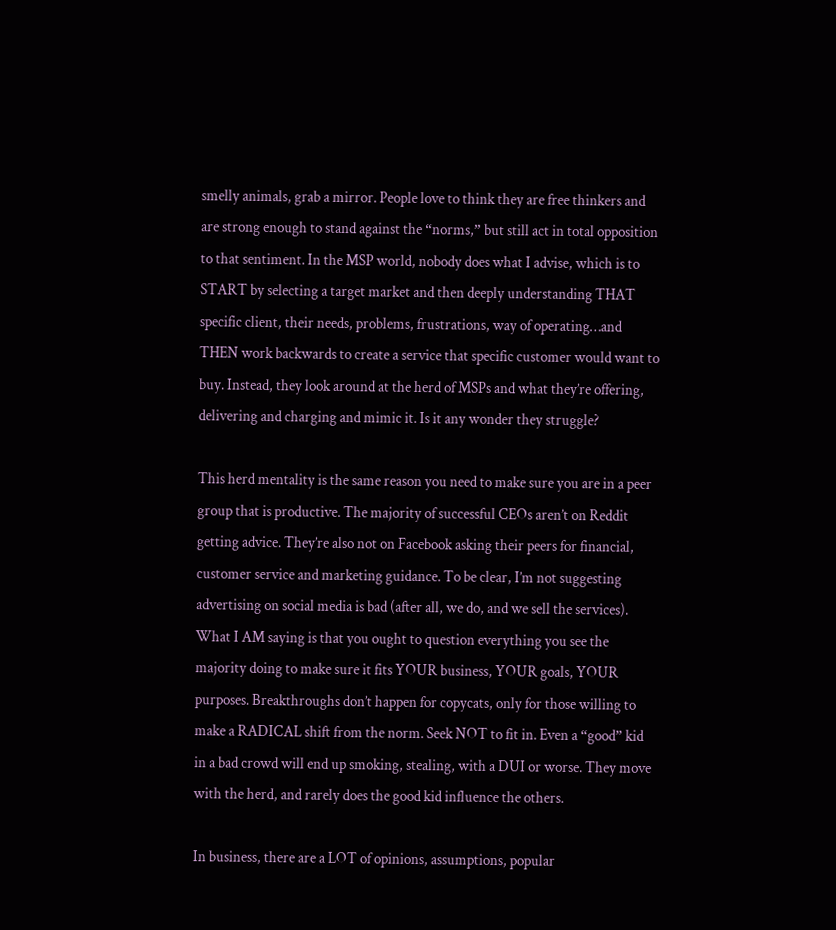smelly animals, grab a mirror. People love to think they are free thinkers and are strong enough to stand against the “norms,” but still act in total opposition to that sentiment. In the MSP world, nobody does what I advise, which is to START by selecting a target market and then deeply understanding THAT specific client, their needs, problems, frustrations, way of operating…and THEN work backwards to create a service that specific customer would want to buy. Instead, they look around at the herd of MSPs and what they’re offering, delivering and charging and mimic it. Is it any wonder they struggle?

This herd mentality is the same reason you need to make sure you are in a peer group that is productive. The majority of successful CEOs aren’t on Reddit getting advice. They’re also not on Facebook asking their peers for financial, customer service and marketing guidance. To be clear, I’m not suggesting advertising on social media is bad (after all, we do, and we sell the services). What I AM saying is that you ought to question everything you see the majority doing to make sure it fits YOUR business, YOUR goals, YOUR purposes. Breakthroughs don’t happen for copycats, only for those willing to make a RADICAL shift from the norm. Seek NOT to fit in. Even a “good” kid in a bad crowd will end up smoking, stealing, with a DUI or worse. They move with the herd, and rarely does the good kid influence the others.

In business, there are a LOT of opinions, assumptions, popular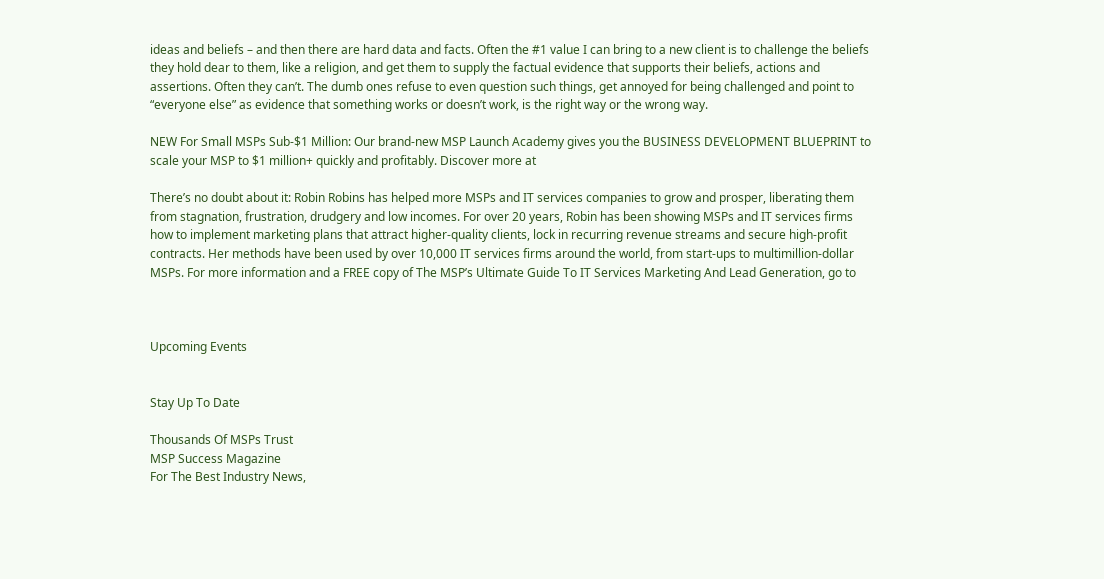ideas and beliefs – and then there are hard data and facts. Often the #1 value I can bring to a new client is to challenge the beliefs they hold dear to them, like a religion, and get them to supply the factual evidence that supports their beliefs, actions and assertions. Often they can’t. The dumb ones refuse to even question such things, get annoyed for being challenged and point to “everyone else” as evidence that something works or doesn’t work, is the right way or the wrong way.

NEW For Small MSPs Sub-$1 Million: Our brand-new MSP Launch Academy gives you the BUSINESS DEVELOPMENT BLUEPRINT to scale your MSP to $1 million+ quickly and profitably. Discover more at

There’s no doubt about it: Robin Robins has helped more MSPs and IT services companies to grow and prosper, liberating them from stagnation, frustration, drudgery and low incomes. For over 20 years, Robin has been showing MSPs and IT services firms how to implement marketing plans that attract higher-quality clients, lock in recurring revenue streams and secure high-profit contracts. Her methods have been used by over 10,000 IT services firms around the world, from start-ups to multimillion-dollar MSPs. For more information and a FREE copy of The MSP’s Ultimate Guide To IT Services Marketing And Lead Generation, go to



Upcoming Events


Stay Up To Date

Thousands Of MSPs Trust
MSP Success Magazine
For The Best Industry News,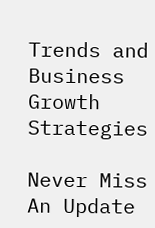Trends and Business Growth Strategies

Never Miss An Update